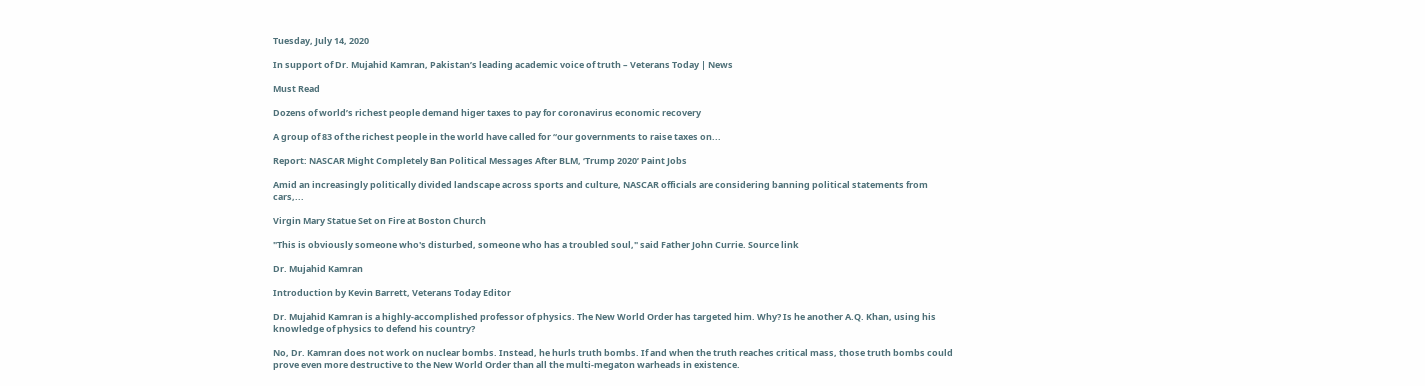Tuesday, July 14, 2020

In support of Dr. Mujahid Kamran, Pakistan’s leading academic voice of truth – Veterans Today | News

Must Read

Dozens of world’s richest people demand higer taxes to pay for coronavirus economic recovery

A group of 83 of the richest people in the world have called for “our governments to raise taxes on...

Report: NASCAR Might Completely Ban Political Messages After BLM, ‘Trump 2020’ Paint Jobs

Amid an increasingly politically divided landscape across sports and culture, NASCAR officials are considering banning political statements from cars,...

Virgin Mary Statue Set on Fire at Boston Church

"This is obviously someone who's disturbed, someone who has a troubled soul," said Father John Currie. Source link

Dr. Mujahid Kamran

Introduction by Kevin Barrett, Veterans Today Editor

Dr. Mujahid Kamran is a highly-accomplished professor of physics. The New World Order has targeted him. Why? Is he another A.Q. Khan, using his knowledge of physics to defend his country?

No, Dr. Kamran does not work on nuclear bombs. Instead, he hurls truth bombs. If and when the truth reaches critical mass, those truth bombs could prove even more destructive to the New World Order than all the multi-megaton warheads in existence.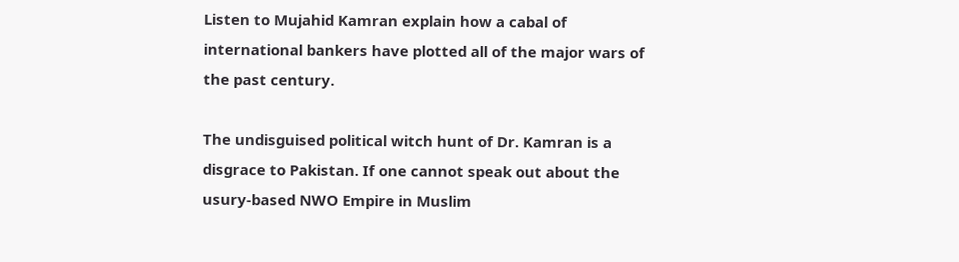Listen to Mujahid Kamran explain how a cabal of international bankers have plotted all of the major wars of the past century.

The undisguised political witch hunt of Dr. Kamran is a disgrace to Pakistan. If one cannot speak out about the usury-based NWO Empire in Muslim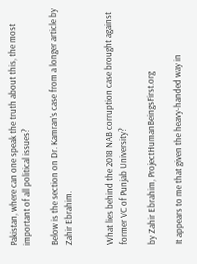Pakistan, where can one speak the truth about this, the most important of all political issues?

Below is the section on Dr. Kamran’s case from a longer article by Zahir Ebrahim.


What lies behind the 2018 NAB corruption case brought against former VC of Punjab University?

by Zahir Ebrahim, ProjectHumanBeingsFirst.org

It appears to me that given the heavy-handed way in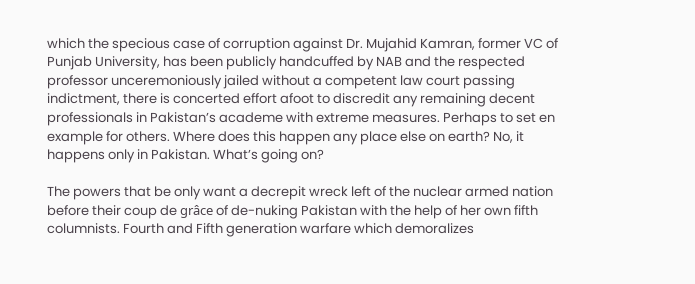which the specious case of corruption against Dr. Mujahid Kamran, former VC of Punjab University, has been publicly handcuffed by NAB and the respected professor unceremoniously jailed without a competent law court passing indictment, there is concerted effort afoot to discredit any remaining decent professionals in Pakistan’s academe with extreme measures. Perhaps to set en example for others. Where does this happen any place else on earth? No, it happens only in Pakistan. What’s going on?

The powers that be only want a decrepit wreck left of the nuclear armed nation before their coup de grâce of de-nuking Pakistan with the help of her own fifth columnists. Fourth and Fifth generation warfare which demoralizes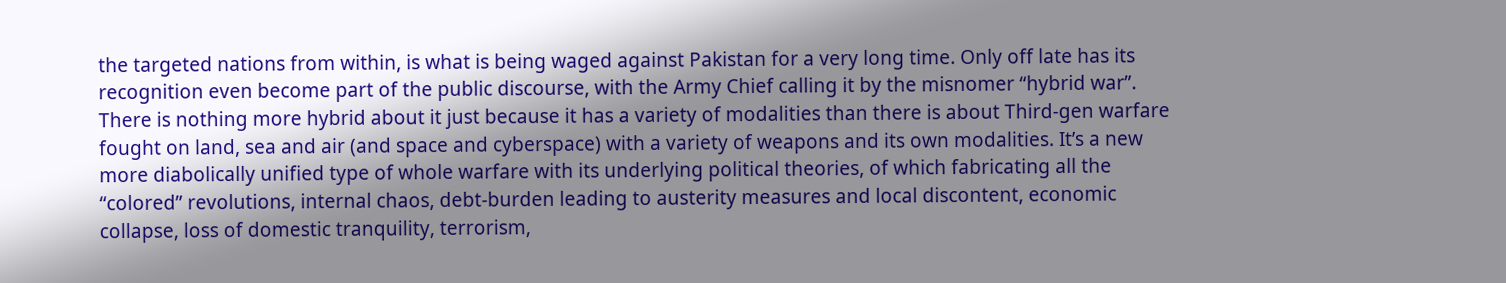the targeted nations from within, is what is being waged against Pakistan for a very long time. Only off late has its recognition even become part of the public discourse, with the Army Chief calling it by the misnomer “hybrid war”. There is nothing more hybrid about it just because it has a variety of modalities than there is about Third-gen warfare fought on land, sea and air (and space and cyberspace) with a variety of weapons and its own modalities. It’s a new more diabolically unified type of whole warfare with its underlying political theories, of which fabricating all the “colored” revolutions, internal chaos, debt-burden leading to austerity measures and local discontent, economic collapse, loss of domestic tranquility, terrorism,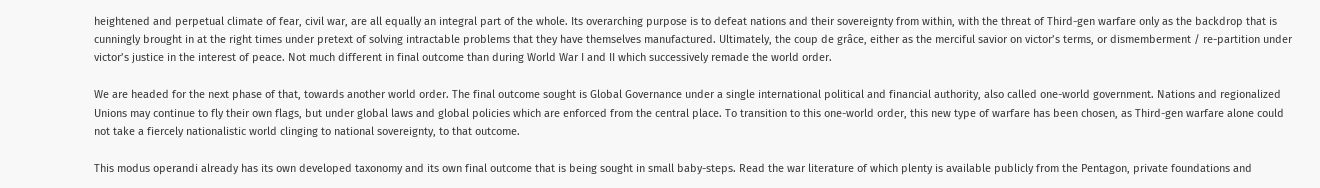heightened and perpetual climate of fear, civil war, are all equally an integral part of the whole. Its overarching purpose is to defeat nations and their sovereignty from within, with the threat of Third-gen warfare only as the backdrop that is cunningly brought in at the right times under pretext of solving intractable problems that they have themselves manufactured. Ultimately, the coup de grâce, either as the merciful savior on victor’s terms, or dismemberment / re-partition under victor’s justice in the interest of peace. Not much different in final outcome than during World War I and II which successively remade the world order.

We are headed for the next phase of that, towards another world order. The final outcome sought is Global Governance under a single international political and financial authority, also called one-world government. Nations and regionalized Unions may continue to fly their own flags, but under global laws and global policies which are enforced from the central place. To transition to this one-world order, this new type of warfare has been chosen, as Third-gen warfare alone could not take a fiercely nationalistic world clinging to national sovereignty, to that outcome.

This modus operandi already has its own developed taxonomy and its own final outcome that is being sought in small baby-steps. Read the war literature of which plenty is available publicly from the Pentagon, private foundations and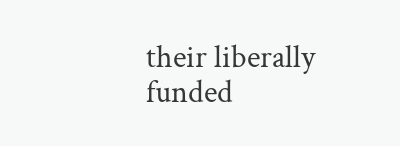their liberally funded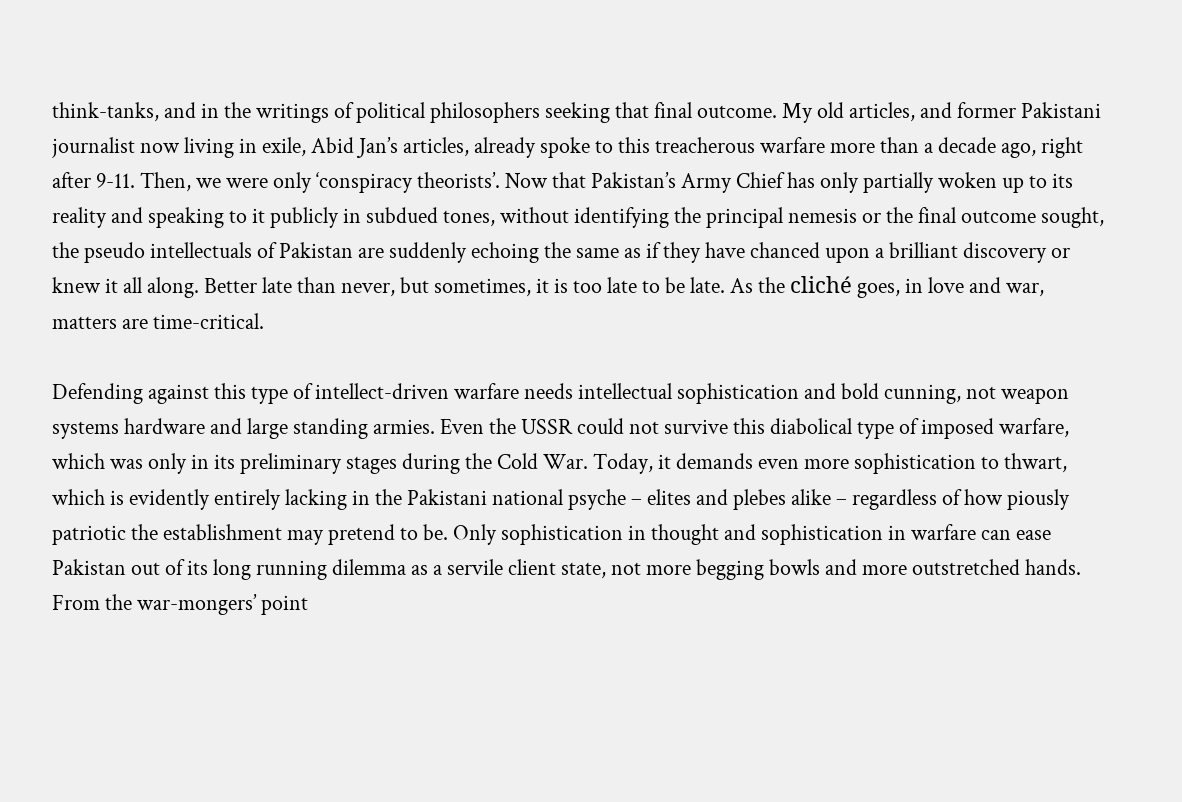think-tanks, and in the writings of political philosophers seeking that final outcome. My old articles, and former Pakistani journalist now living in exile, Abid Jan’s articles, already spoke to this treacherous warfare more than a decade ago, right after 9-11. Then, we were only ‘conspiracy theorists’. Now that Pakistan’s Army Chief has only partially woken up to its reality and speaking to it publicly in subdued tones, without identifying the principal nemesis or the final outcome sought, the pseudo intellectuals of Pakistan are suddenly echoing the same as if they have chanced upon a brilliant discovery or knew it all along. Better late than never, but sometimes, it is too late to be late. As the cliché goes, in love and war, matters are time-critical.

Defending against this type of intellect-driven warfare needs intellectual sophistication and bold cunning, not weapon systems hardware and large standing armies. Even the USSR could not survive this diabolical type of imposed warfare, which was only in its preliminary stages during the Cold War. Today, it demands even more sophistication to thwart, which is evidently entirely lacking in the Pakistani national psyche – elites and plebes alike – regardless of how piously patriotic the establishment may pretend to be. Only sophistication in thought and sophistication in warfare can ease Pakistan out of its long running dilemma as a servile client state, not more begging bowls and more outstretched hands. From the war-mongers’ point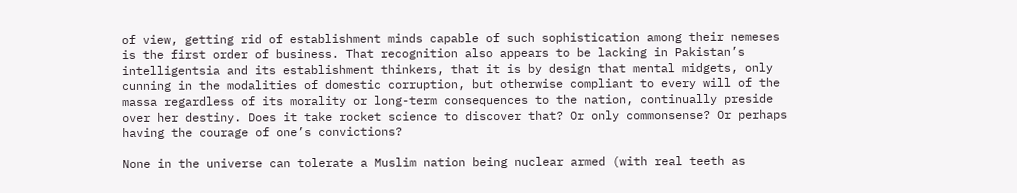of view, getting rid of establishment minds capable of such sophistication among their nemeses is the first order of business. That recognition also appears to be lacking in Pakistan’s intelligentsia and its establishment thinkers, that it is by design that mental midgets, only cunning in the modalities of domestic corruption, but otherwise compliant to every will of the massa regardless of its morality or long-term consequences to the nation, continually preside over her destiny. Does it take rocket science to discover that? Or only commonsense? Or perhaps having the courage of one’s convictions?

None in the universe can tolerate a Muslim nation being nuclear armed (with real teeth as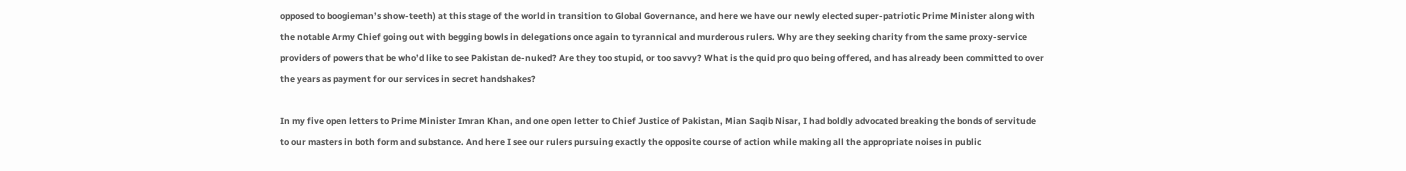opposed to boogieman’s show-teeth) at this stage of the world in transition to Global Governance, and here we have our newly elected super-patriotic Prime Minister along with the notable Army Chief going out with begging bowls in delegations once again to tyrannical and murderous rulers. Why are they seeking charity from the same proxy-service providers of powers that be who’d like to see Pakistan de-nuked? Are they too stupid, or too savvy? What is the quid pro quo being offered, and has already been committed to over the years as payment for our services in secret handshakes?

In my five open letters to Prime Minister Imran Khan, and one open letter to Chief Justice of Pakistan, Mian Saqib Nisar, I had boldly advocated breaking the bonds of servitude to our masters in both form and substance. And here I see our rulers pursuing exactly the opposite course of action while making all the appropriate noises in public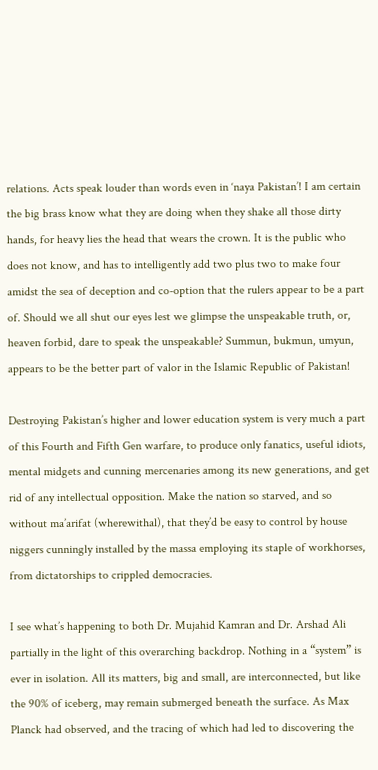relations. Acts speak louder than words even in ‘naya Pakistan’! I am certain the big brass know what they are doing when they shake all those dirty hands, for heavy lies the head that wears the crown. It is the public who does not know, and has to intelligently add two plus two to make four amidst the sea of deception and co-option that the rulers appear to be a part of. Should we all shut our eyes lest we glimpse the unspeakable truth, or, heaven forbid, dare to speak the unspeakable? Summun, bukmun, umyun, appears to be the better part of valor in the Islamic Republic of Pakistan!

Destroying Pakistan’s higher and lower education system is very much a part of this Fourth and Fifth Gen warfare, to produce only fanatics, useful idiots, mental midgets and cunning mercenaries among its new generations, and get rid of any intellectual opposition. Make the nation so starved, and so without ma’arifat (wherewithal), that they’d be easy to control by house niggers cunningly installed by the massa employing its staple of workhorses, from dictatorships to crippled democracies.

I see what’s happening to both Dr. Mujahid Kamran and Dr. Arshad Ali partially in the light of this overarching backdrop. Nothing in a “system” is ever in isolation. All its matters, big and small, are interconnected, but like the 90% of iceberg, may remain submerged beneath the surface. As Max Planck had observed, and the tracing of which had led to discovering the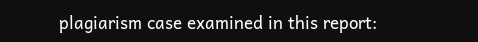plagiarism case examined in this report: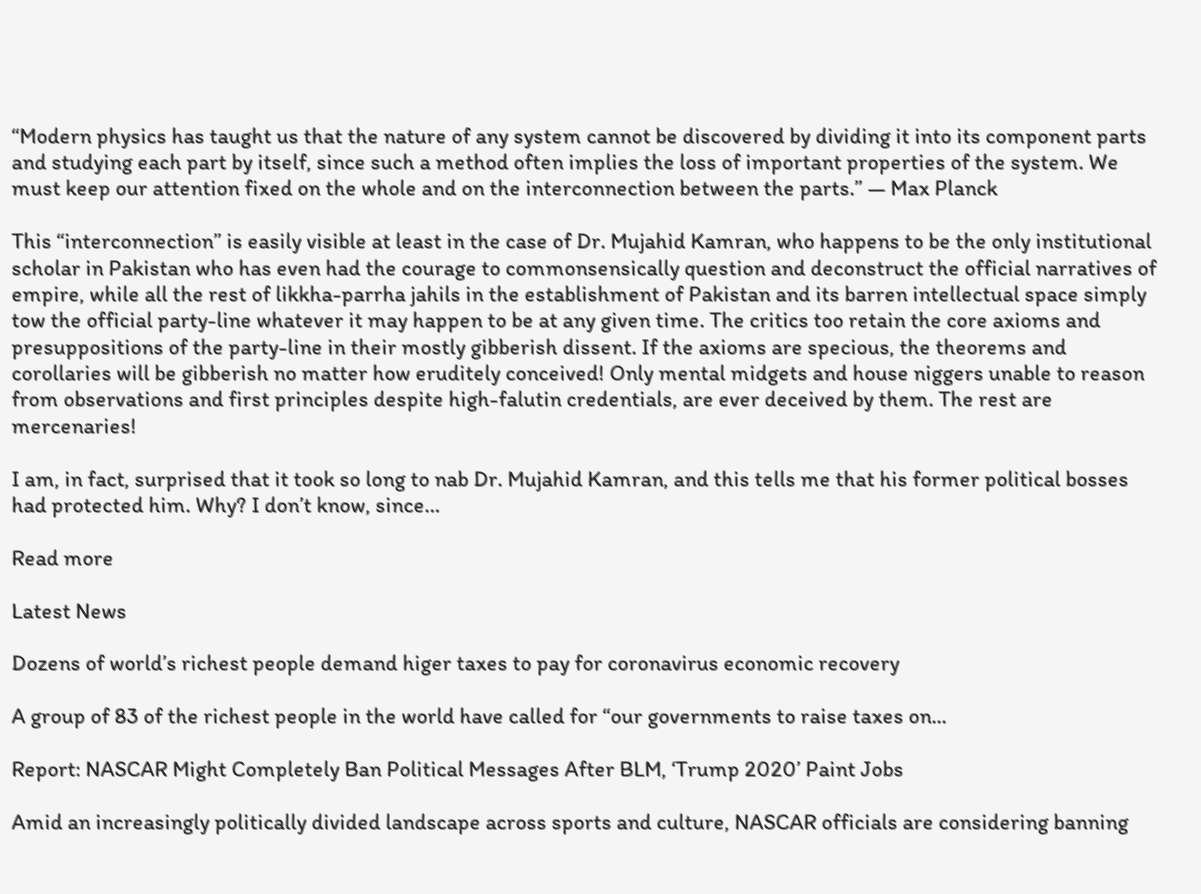“Modern physics has taught us that the nature of any system cannot be discovered by dividing it into its component parts and studying each part by itself, since such a method often implies the loss of important properties of the system. We must keep our attention fixed on the whole and on the interconnection between the parts.” — Max Planck

This “interconnection” is easily visible at least in the case of Dr. Mujahid Kamran, who happens to be the only institutional scholar in Pakistan who has even had the courage to commonsensically question and deconstruct the official narratives of empire, while all the rest of likkha-parrha jahils in the establishment of Pakistan and its barren intellectual space simply tow the official party-line whatever it may happen to be at any given time. The critics too retain the core axioms and presuppositions of the party-line in their mostly gibberish dissent. If the axioms are specious, the theorems and corollaries will be gibberish no matter how eruditely conceived! Only mental midgets and house niggers unable to reason from observations and first principles despite high-falutin credentials, are ever deceived by them. The rest are mercenaries!

I am, in fact, surprised that it took so long to nab Dr. Mujahid Kamran, and this tells me that his former political bosses had protected him. Why? I don’t know, since…

Read more

Latest News

Dozens of world’s richest people demand higer taxes to pay for coronavirus economic recovery

A group of 83 of the richest people in the world have called for “our governments to raise taxes on...

Report: NASCAR Might Completely Ban Political Messages After BLM, ‘Trump 2020’ Paint Jobs

Amid an increasingly politically divided landscape across sports and culture, NASCAR officials are considering banning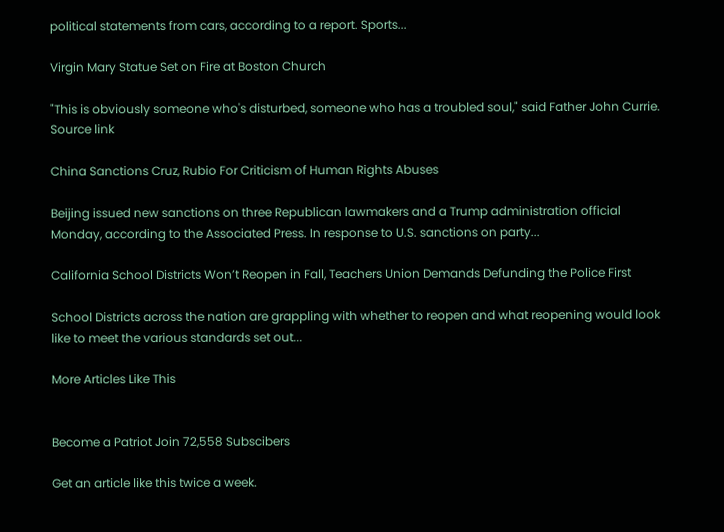political statements from cars, according to a report. Sports...

Virgin Mary Statue Set on Fire at Boston Church

"This is obviously someone who's disturbed, someone who has a troubled soul," said Father John Currie. Source link

China Sanctions Cruz, Rubio For Criticism of Human Rights Abuses

Beijing issued new sanctions on three Republican lawmakers and a Trump administration official Monday, according to the Associated Press. In response to U.S. sanctions on party...

California School Districts Won’t Reopen in Fall, Teachers Union Demands Defunding the Police First

School Districts across the nation are grappling with whether to reopen and what reopening would look like to meet the various standards set out...

More Articles Like This


Become a Patriot Join 72,558 Subscibers

Get an article like this twice a week.